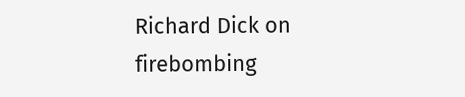Richard Dick on firebombing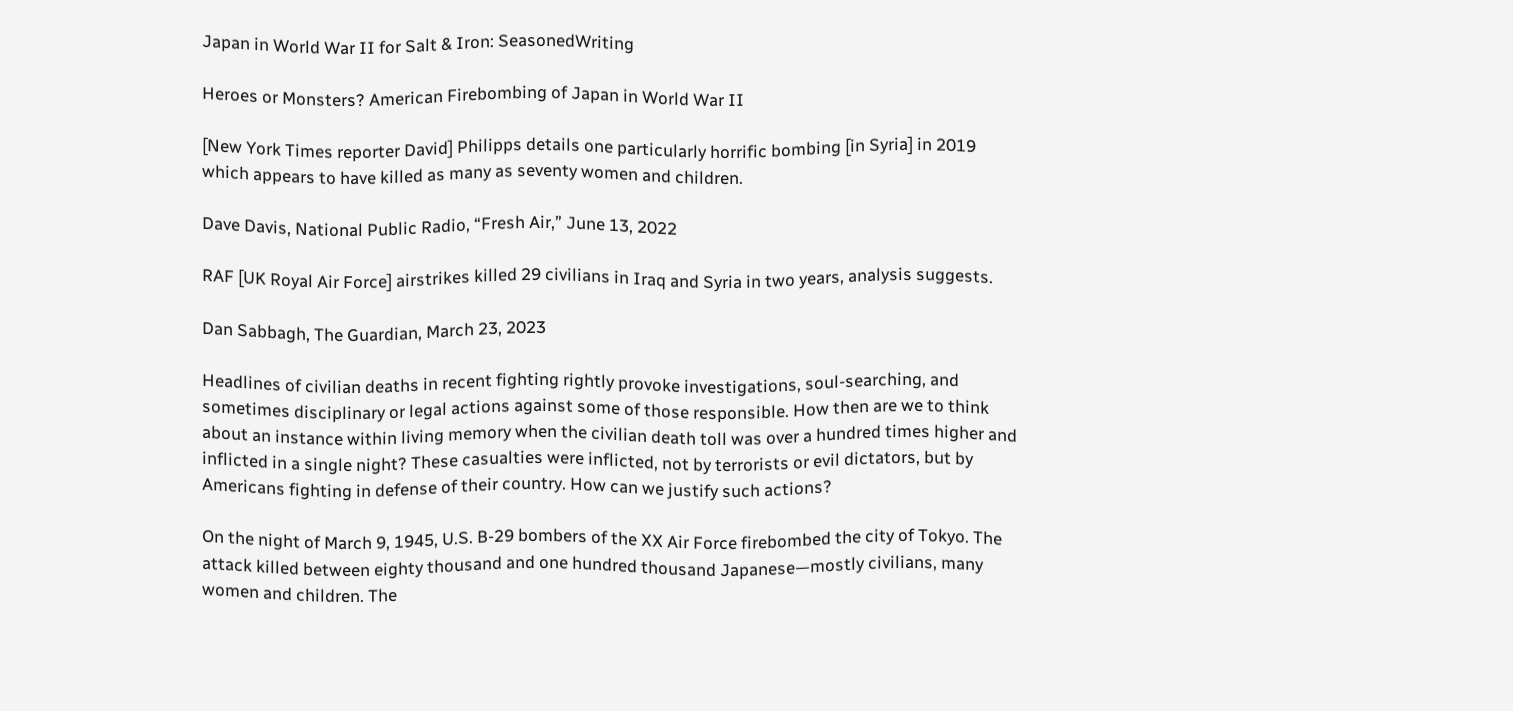Japan in World War II for Salt & Iron: SeasonedWriting

Heroes or Monsters? American Firebombing of Japan in World War II

[New York Times reporter David] Philipps details one particularly horrific bombing [in Syria] in 2019 which appears to have killed as many as seventy women and children.

Dave Davis, National Public Radio, “Fresh Air,” June 13, 2022

RAF [UK Royal Air Force] airstrikes killed 29 civilians in Iraq and Syria in two years, analysis suggests.

Dan Sabbagh, The Guardian, March 23, 2023

Headlines of civilian deaths in recent fighting rightly provoke investigations, soul-searching, and sometimes disciplinary or legal actions against some of those responsible. How then are we to think about an instance within living memory when the civilian death toll was over a hundred times higher and inflicted in a single night? These casualties were inflicted, not by terrorists or evil dictators, but by Americans fighting in defense of their country. How can we justify such actions?

On the night of March 9, 1945, U.S. B-29 bombers of the XX Air Force firebombed the city of Tokyo. The attack killed between eighty thousand and one hundred thousand Japanese—mostly civilians, many women and children. The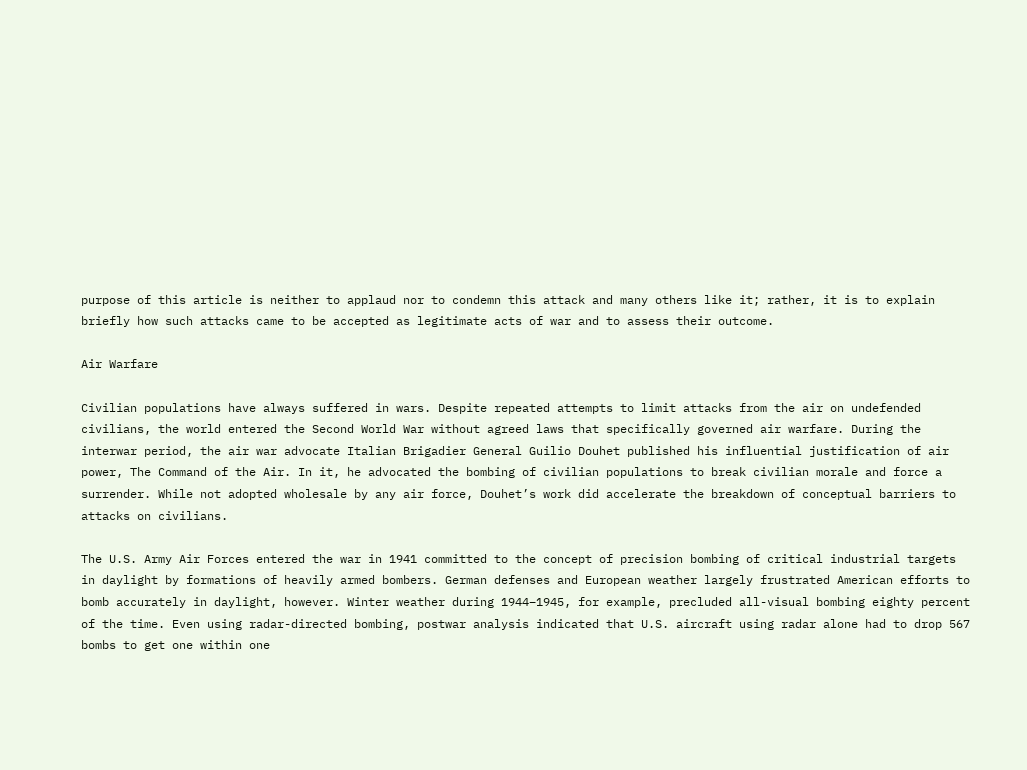purpose of this article is neither to applaud nor to condemn this attack and many others like it; rather, it is to explain briefly how such attacks came to be accepted as legitimate acts of war and to assess their outcome.

Air Warfare

Civilian populations have always suffered in wars. Despite repeated attempts to limit attacks from the air on undefended civilians, the world entered the Second World War without agreed laws that specifically governed air warfare. During the interwar period, the air war advocate Italian Brigadier General Guilio Douhet published his influential justification of air power, The Command of the Air. In it, he advocated the bombing of civilian populations to break civilian morale and force a surrender. While not adopted wholesale by any air force, Douhet’s work did accelerate the breakdown of conceptual barriers to attacks on civilians.

The U.S. Army Air Forces entered the war in 1941 committed to the concept of precision bombing of critical industrial targets in daylight by formations of heavily armed bombers. German defenses and European weather largely frustrated American efforts to bomb accurately in daylight, however. Winter weather during 1944–1945, for example, precluded all-visual bombing eighty percent of the time. Even using radar-directed bombing, postwar analysis indicated that U.S. aircraft using radar alone had to drop 567 bombs to get one within one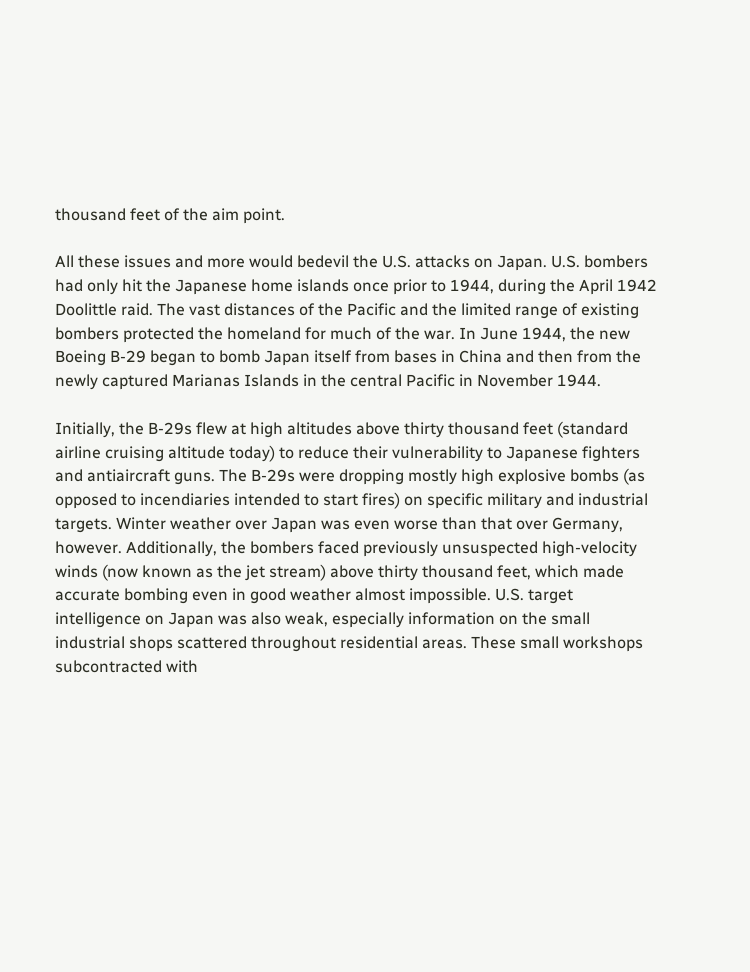thousand feet of the aim point.

All these issues and more would bedevil the U.S. attacks on Japan. U.S. bombers had only hit the Japanese home islands once prior to 1944, during the April 1942 Doolittle raid. The vast distances of the Pacific and the limited range of existing bombers protected the homeland for much of the war. In June 1944, the new Boeing B-29 began to bomb Japan itself from bases in China and then from the newly captured Marianas Islands in the central Pacific in November 1944.

Initially, the B-29s flew at high altitudes above thirty thousand feet (standard airline cruising altitude today) to reduce their vulnerability to Japanese fighters and antiaircraft guns. The B-29s were dropping mostly high explosive bombs (as opposed to incendiaries intended to start fires) on specific military and industrial targets. Winter weather over Japan was even worse than that over Germany, however. Additionally, the bombers faced previously unsuspected high-velocity winds (now known as the jet stream) above thirty thousand feet, which made accurate bombing even in good weather almost impossible. U.S. target intelligence on Japan was also weak, especially information on the small industrial shops scattered throughout residential areas. These small workshops subcontracted with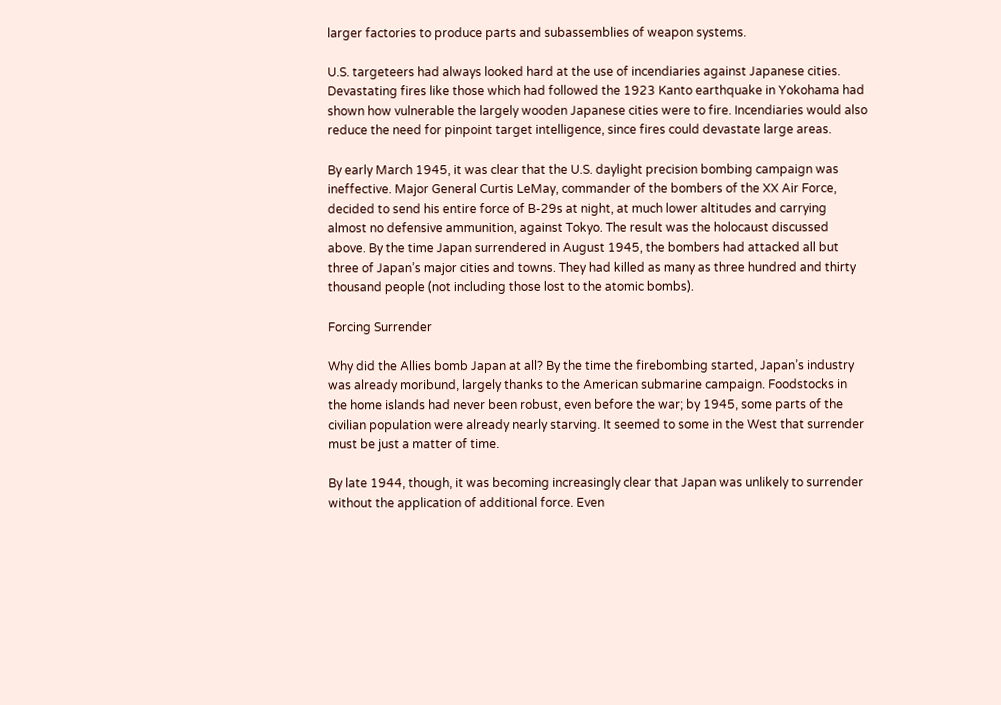larger factories to produce parts and subassemblies of weapon systems.

U.S. targeteers had always looked hard at the use of incendiaries against Japanese cities. Devastating fires like those which had followed the 1923 Kanto earthquake in Yokohama had shown how vulnerable the largely wooden Japanese cities were to fire. Incendiaries would also reduce the need for pinpoint target intelligence, since fires could devastate large areas.

By early March 1945, it was clear that the U.S. daylight precision bombing campaign was ineffective. Major General Curtis LeMay, commander of the bombers of the XX Air Force, decided to send his entire force of B-29s at night, at much lower altitudes and carrying almost no defensive ammunition, against Tokyo. The result was the holocaust discussed above. By the time Japan surrendered in August 1945, the bombers had attacked all but three of Japan’s major cities and towns. They had killed as many as three hundred and thirty thousand people (not including those lost to the atomic bombs).

Forcing Surrender

Why did the Allies bomb Japan at all? By the time the firebombing started, Japan’s industry was already moribund, largely thanks to the American submarine campaign. Foodstocks in the home islands had never been robust, even before the war; by 1945, some parts of the civilian population were already nearly starving. It seemed to some in the West that surrender must be just a matter of time.

By late 1944, though, it was becoming increasingly clear that Japan was unlikely to surrender without the application of additional force. Even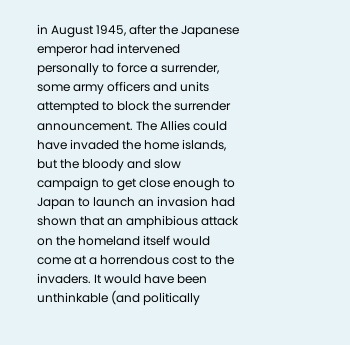in August 1945, after the Japanese emperor had intervened personally to force a surrender, some army officers and units attempted to block the surrender announcement. The Allies could have invaded the home islands, but the bloody and slow campaign to get close enough to Japan to launch an invasion had shown that an amphibious attack on the homeland itself would come at a horrendous cost to the invaders. It would have been unthinkable (and politically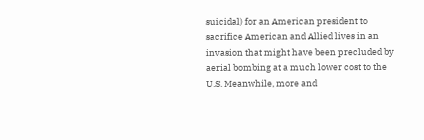suicidal) for an American president to sacrifice American and Allied lives in an invasion that might have been precluded by aerial bombing at a much lower cost to the U.S. Meanwhile, more and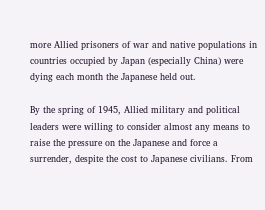more Allied prisoners of war and native populations in countries occupied by Japan (especially China) were dying each month the Japanese held out.

By the spring of 1945, Allied military and political leaders were willing to consider almost any means to raise the pressure on the Japanese and force a surrender, despite the cost to Japanese civilians. From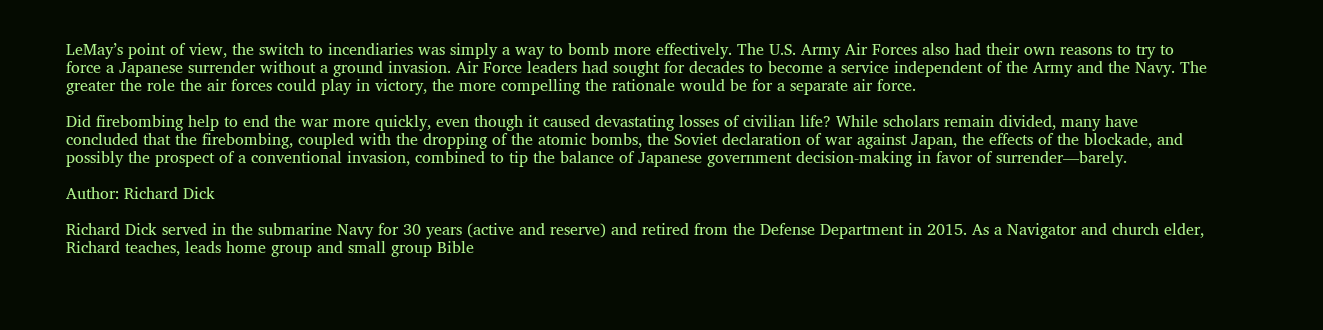LeMay’s point of view, the switch to incendiaries was simply a way to bomb more effectively. The U.S. Army Air Forces also had their own reasons to try to force a Japanese surrender without a ground invasion. Air Force leaders had sought for decades to become a service independent of the Army and the Navy. The greater the role the air forces could play in victory, the more compelling the rationale would be for a separate air force.

Did firebombing help to end the war more quickly, even though it caused devastating losses of civilian life? While scholars remain divided, many have concluded that the firebombing, coupled with the dropping of the atomic bombs, the Soviet declaration of war against Japan, the effects of the blockade, and possibly the prospect of a conventional invasion, combined to tip the balance of Japanese government decision-making in favor of surrender—barely.

Author: Richard Dick

Richard Dick served in the submarine Navy for 30 years (active and reserve) and retired from the Defense Department in 2015. As a Navigator and church elder, Richard teaches, leads home group and small group Bible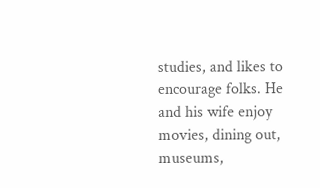studies, and likes to encourage folks. He and his wife enjoy movies, dining out, museums,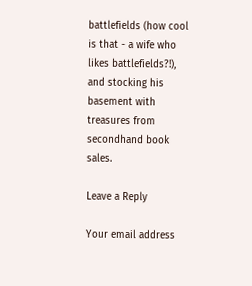battlefields (how cool is that - a wife who likes battlefields?!), and stocking his basement with treasures from secondhand book sales.

Leave a Reply

Your email address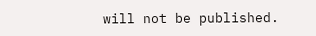will not be published.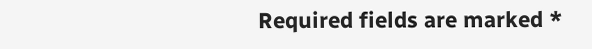Required fields are marked *